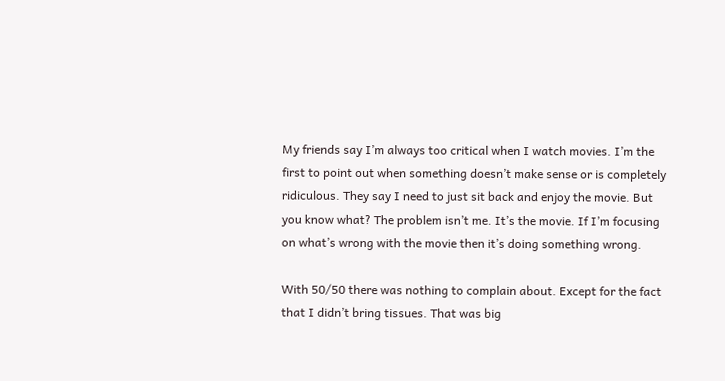My friends say I’m always too critical when I watch movies. I’m the first to point out when something doesn’t make sense or is completely ridiculous. They say I need to just sit back and enjoy the movie. But you know what? The problem isn’t me. It’s the movie. If I’m focusing on what’s wrong with the movie then it’s doing something wrong.

With 50/50 there was nothing to complain about. Except for the fact that I didn’t bring tissues. That was big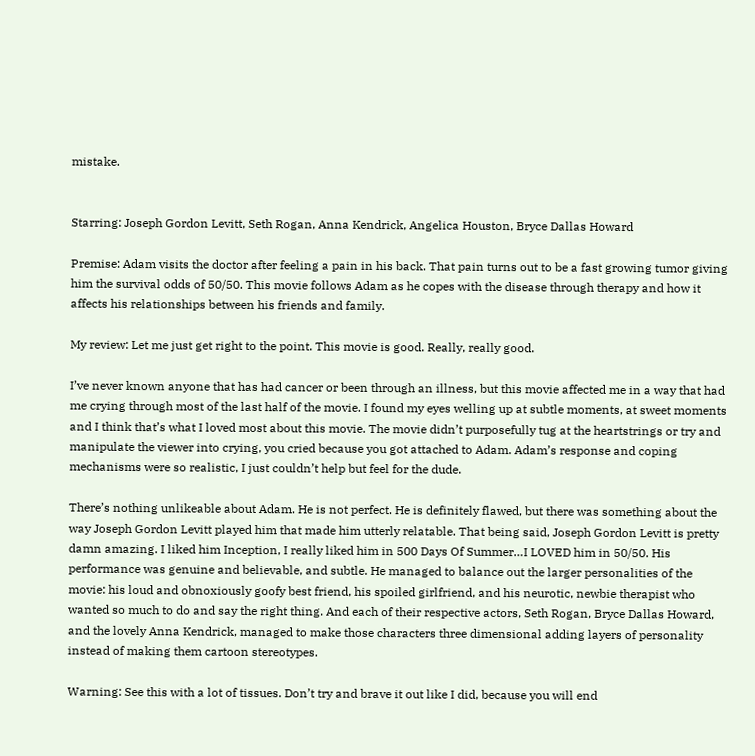mistake.


Starring: Joseph Gordon Levitt, Seth Rogan, Anna Kendrick, Angelica Houston, Bryce Dallas Howard

Premise: Adam visits the doctor after feeling a pain in his back. That pain turns out to be a fast growing tumor giving him the survival odds of 50/50. This movie follows Adam as he copes with the disease through therapy and how it affects his relationships between his friends and family.

My review: Let me just get right to the point. This movie is good. Really, really good.

I’ve never known anyone that has had cancer or been through an illness, but this movie affected me in a way that had me crying through most of the last half of the movie. I found my eyes welling up at subtle moments, at sweet moments and I think that’s what I loved most about this movie. The movie didn’t purposefully tug at the heartstrings or try and manipulate the viewer into crying, you cried because you got attached to Adam. Adam’s response and coping mechanisms were so realistic, I just couldn’t help but feel for the dude.

There’s nothing unlikeable about Adam. He is not perfect. He is definitely flawed, but there was something about the way Joseph Gordon Levitt played him that made him utterly relatable. That being said, Joseph Gordon Levitt is pretty damn amazing. I liked him Inception, I really liked him in 500 Days Of Summer…I LOVED him in 50/50. His performance was genuine and believable, and subtle. He managed to balance out the larger personalities of the movie: his loud and obnoxiously goofy best friend, his spoiled girlfriend, and his neurotic, newbie therapist who wanted so much to do and say the right thing. And each of their respective actors, Seth Rogan, Bryce Dallas Howard, and the lovely Anna Kendrick, managed to make those characters three dimensional adding layers of personality instead of making them cartoon stereotypes.

Warning: See this with a lot of tissues. Don’t try and brave it out like I did, because you will end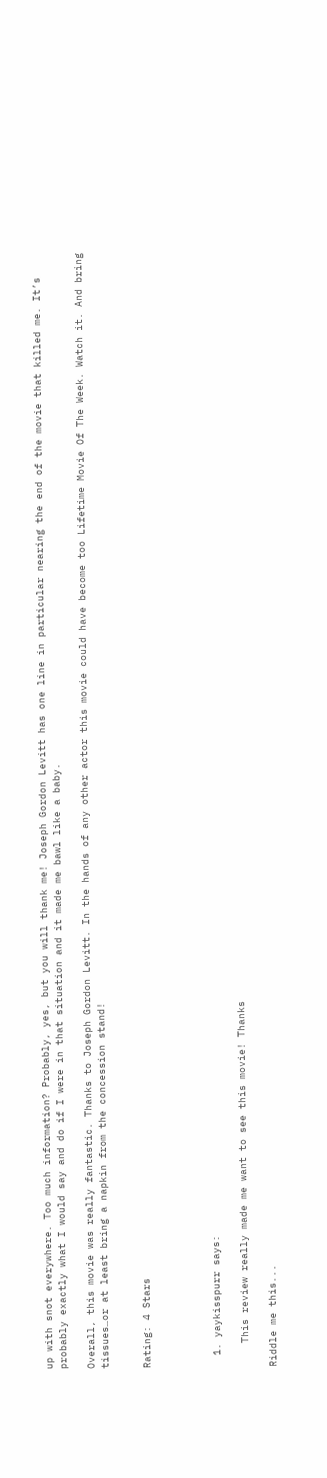up with snot everywhere. Too much information? Probably, yes, but you will thank me! Joseph Gordon Levitt has one line in particular nearing the end of the movie that killed me. It’s probably exactly what I would say and do if I were in that situation and it made me bawl like a baby.

Overall, this movie was really fantastic. Thanks to Joseph Gordon Levitt. In the hands of any other actor this movie could have become too Lifetime Movie Of The Week. Watch it. And bring tissues…or at least bring a napkin from the concession stand!


Rating: 4 Stars




  1. yaykisspurr says:

    This review really made me want to see this movie! Thanks

Riddle me this...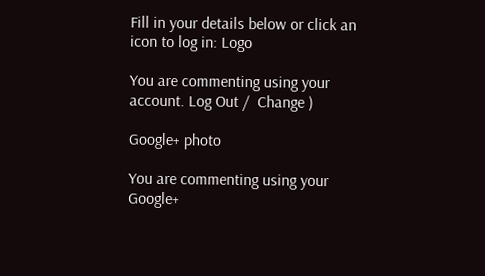Fill in your details below or click an icon to log in: Logo

You are commenting using your account. Log Out /  Change )

Google+ photo

You are commenting using your Google+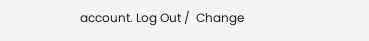account. Log Out /  Change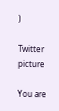)

Twitter picture

You are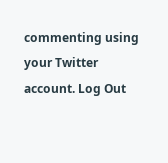commenting using your Twitter account. Log Out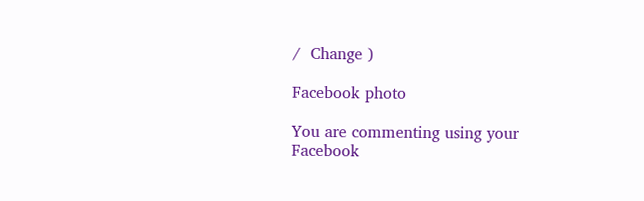/  Change )

Facebook photo

You are commenting using your Facebook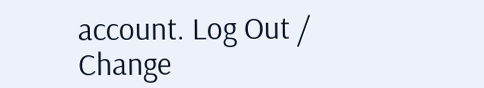account. Log Out /  Change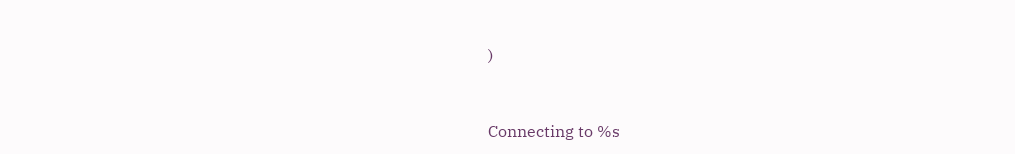)


Connecting to %s